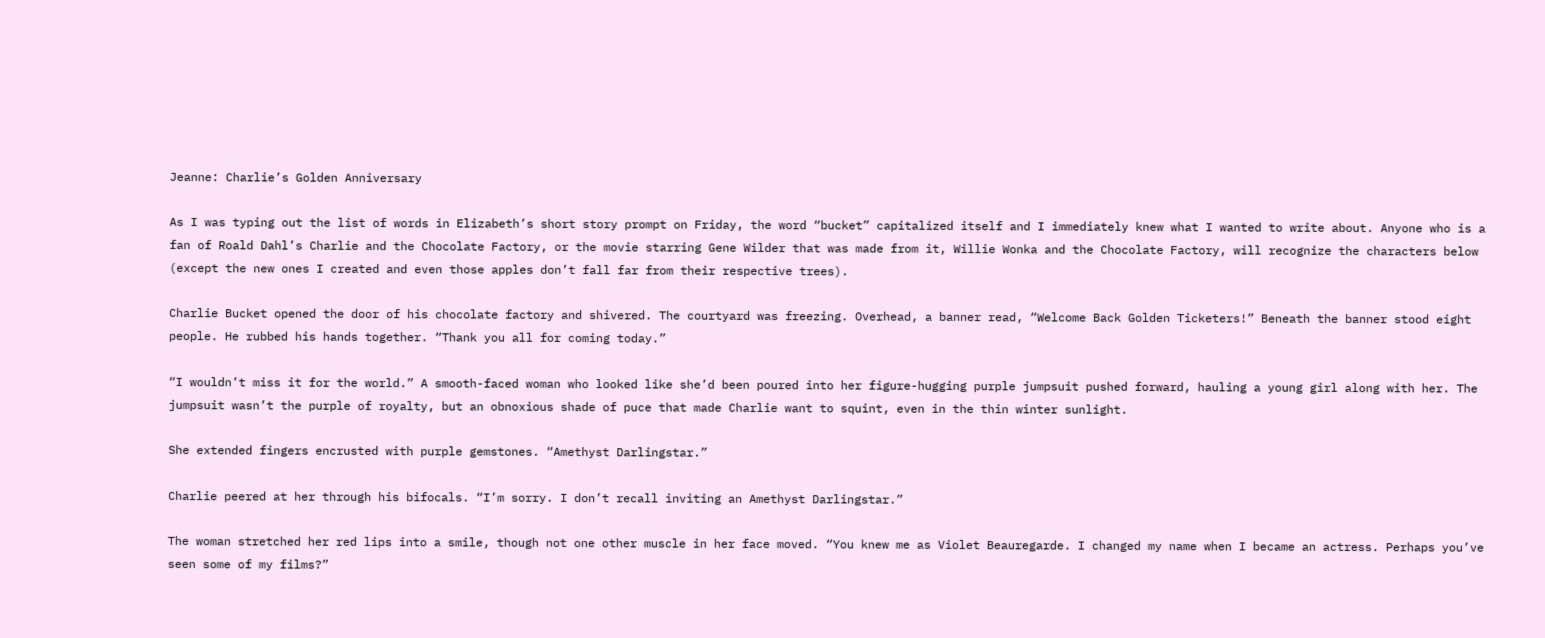Jeanne: Charlie’s Golden Anniversary

As I was typing out the list of words in Elizabeth’s short story prompt on Friday, the word “bucket” capitalized itself and I immediately knew what I wanted to write about. Anyone who is a fan of Roald Dahl’s Charlie and the Chocolate Factory, or the movie starring Gene Wilder that was made from it, Willie Wonka and the Chocolate Factory, will recognize the characters below (except the new ones I created and even those apples don’t fall far from their respective trees).

Charlie Bucket opened the door of his chocolate factory and shivered. The courtyard was freezing. Overhead, a banner read, “Welcome Back Golden Ticketers!” Beneath the banner stood eight people. He rubbed his hands together. “Thank you all for coming today.”

“I wouldn’t miss it for the world.” A smooth-faced woman who looked like she’d been poured into her figure-hugging purple jumpsuit pushed forward, hauling a young girl along with her. The jumpsuit wasn’t the purple of royalty, but an obnoxious shade of puce that made Charlie want to squint, even in the thin winter sunlight.

She extended fingers encrusted with purple gemstones. “Amethyst Darlingstar.”

Charlie peered at her through his bifocals. “I’m sorry. I don’t recall inviting an Amethyst Darlingstar.”

The woman stretched her red lips into a smile, though not one other muscle in her face moved. “You knew me as Violet Beauregarde. I changed my name when I became an actress. Perhaps you’ve seen some of my films?”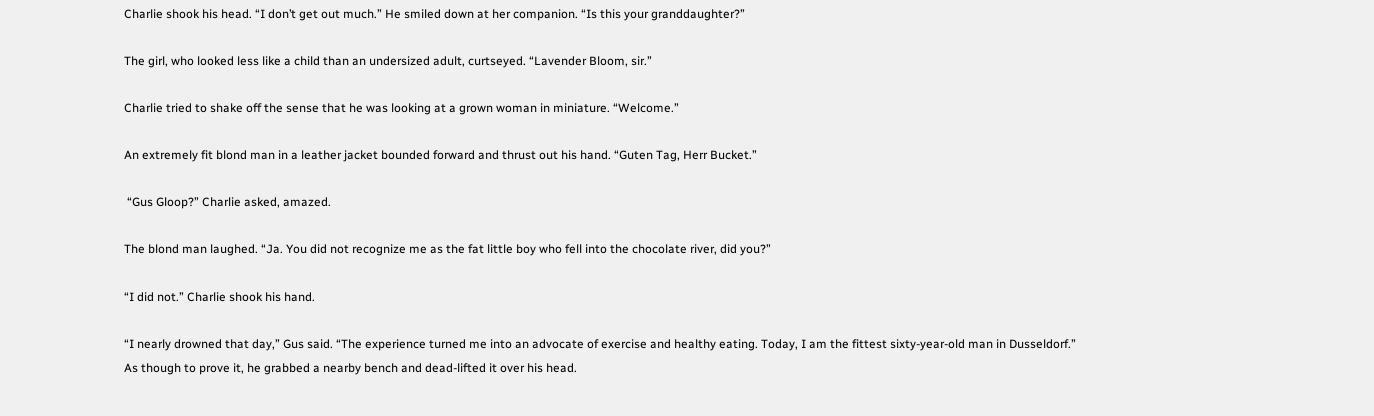Charlie shook his head. “I don’t get out much.” He smiled down at her companion. “Is this your granddaughter?”

The girl, who looked less like a child than an undersized adult, curtseyed. “Lavender Bloom, sir.”

Charlie tried to shake off the sense that he was looking at a grown woman in miniature. “Welcome.”

An extremely fit blond man in a leather jacket bounded forward and thrust out his hand. “Guten Tag, Herr Bucket.”

 “Gus Gloop?” Charlie asked, amazed.

The blond man laughed. “Ja. You did not recognize me as the fat little boy who fell into the chocolate river, did you?”

“I did not.” Charlie shook his hand.

“I nearly drowned that day,” Gus said. “The experience turned me into an advocate of exercise and healthy eating. Today, I am the fittest sixty-year-old man in Dusseldorf.” As though to prove it, he grabbed a nearby bench and dead-lifted it over his head.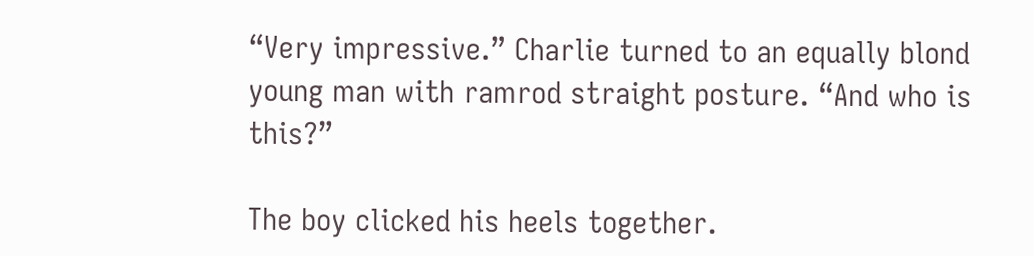“Very impressive.” Charlie turned to an equally blond young man with ramrod straight posture. “And who is this?”

The boy clicked his heels together.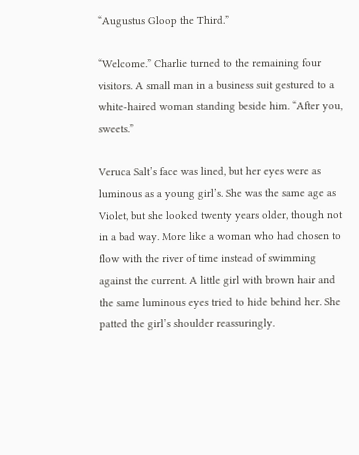“Augustus Gloop the Third.”

“Welcome.” Charlie turned to the remaining four visitors. A small man in a business suit gestured to a white-haired woman standing beside him. “After you, sweets.”

Veruca Salt’s face was lined, but her eyes were as luminous as a young girl’s. She was the same age as Violet, but she looked twenty years older, though not in a bad way. More like a woman who had chosen to flow with the river of time instead of swimming against the current. A little girl with brown hair and the same luminous eyes tried to hide behind her. She patted the girl’s shoulder reassuringly.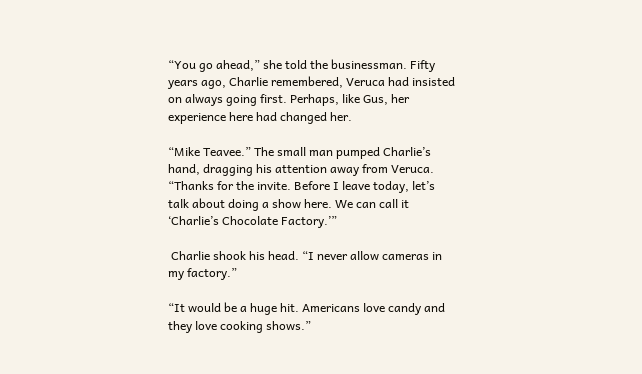“You go ahead,” she told the businessman. Fifty years ago, Charlie remembered, Veruca had insisted on always going first. Perhaps, like Gus, her experience here had changed her.

“Mike Teavee.” The small man pumped Charlie’s hand, dragging his attention away from Veruca. “Thanks for the invite. Before I leave today, let’s talk about doing a show here. We can call it ‘Charlie’s Chocolate Factory.’”

 Charlie shook his head. “I never allow cameras in my factory.”

“It would be a huge hit. Americans love candy and they love cooking shows.”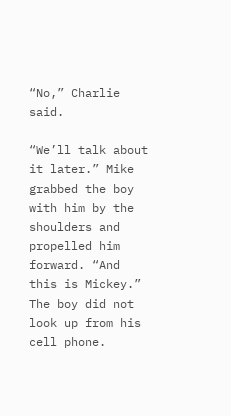“No,” Charlie said.

“We’ll talk about it later.” Mike grabbed the boy with him by the shoulders and propelled him forward. “And this is Mickey.” The boy did not look up from his cell phone.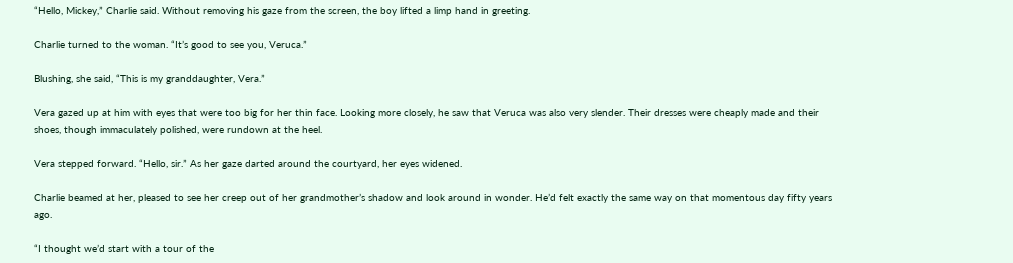“Hello, Mickey,” Charlie said. Without removing his gaze from the screen, the boy lifted a limp hand in greeting.

Charlie turned to the woman. “It’s good to see you, Veruca.”

Blushing, she said, “This is my granddaughter, Vera.”

Vera gazed up at him with eyes that were too big for her thin face. Looking more closely, he saw that Veruca was also very slender. Their dresses were cheaply made and their shoes, though immaculately polished, were rundown at the heel.

Vera stepped forward. “Hello, sir.” As her gaze darted around the courtyard, her eyes widened.

Charlie beamed at her, pleased to see her creep out of her grandmother’s shadow and look around in wonder. He’d felt exactly the same way on that momentous day fifty years ago.

“I thought we’d start with a tour of the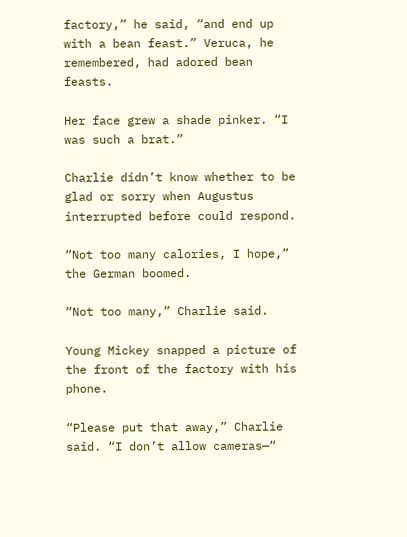factory,” he said, “and end up with a bean feast.” Veruca, he remembered, had adored bean feasts.

Her face grew a shade pinker. “I was such a brat.”

Charlie didn’t know whether to be glad or sorry when Augustus interrupted before could respond.

“Not too many calories, I hope,” the German boomed.

“Not too many,” Charlie said.

Young Mickey snapped a picture of the front of the factory with his phone.

“Please put that away,” Charlie said. “I don’t allow cameras—“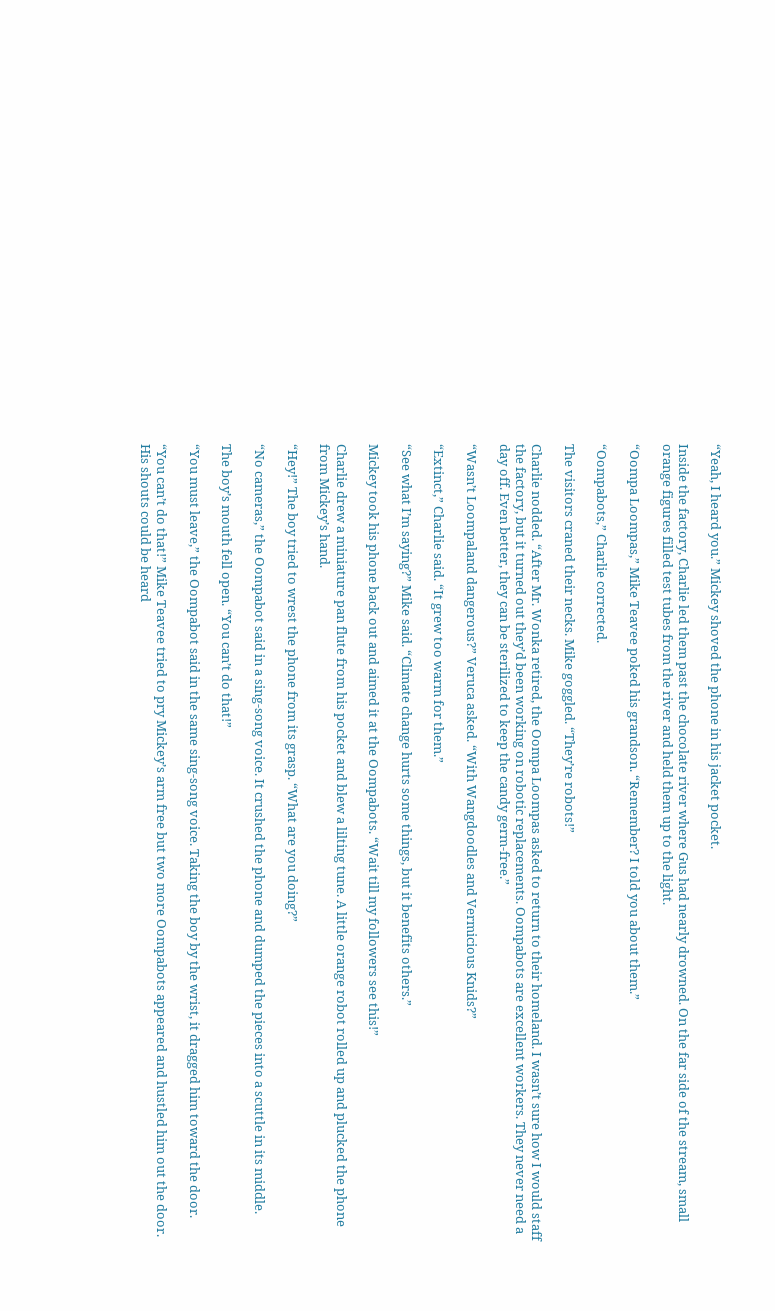“Yeah, I heard you.” Mickey shoved the phone in his jacket pocket.

Inside the factory, Charlie led them past the chocolate river where Gus had nearly drowned. On the far side of the stream, small orange figures filled test tubes from the river and held them up to the light.

“Oompa Loompas,” Mike Teavee poked his grandson. “Remember? I told you about them.”

“Oompabots,” Charlie corrected.

The visitors craned their necks. Mike goggled. “They’re robots!”

Charlie nodded. “After Mr. Wonka retired, the Oompa Loompas asked to return to their homeland. I wasn’t sure how I would staff the factory, but it turned out they’d been working on robotic replacements. Oompabots are excellent workers. They never need a day off. Even better, they can be sterilized to keep the candy germ-free.”

“Wasn’t Loompaland dangerous?” Veruca asked. “With Wangdoodles and Vermicious Knids?”

“Extinct,” Charlie said. “It grew too warm for them.”

“See what I’m saying?” Mike said. “Climate change hurts some things, but it benefits others.”

Mickey took his phone back out and aimed it at the Oompabots. “Wait till my followers see this!”

Charlie drew a miniature pan flute from his pocket and blew a lilting tune. A little orange robot rolled up and plucked the phone from Mickey’s hand.

“Hey!” The boy tried to wrest the phone from its grasp. “What are you doing?”

“No cameras,” the Oompabot said in a sing-song voice. It crushed the phone and dumped the pieces into a scuttle in its middle.

The boy’s mouth fell open. “You can’t do that!”

“You must leave,” the Oompabot said in the same sing-song voice. Taking the boy by the wrist, it dragged him toward the door.

“You can’t do that!” Mike Teavee tried to pry Mickey’s arm free but two more Oompabots appeared and hustled him out the door. His shouts could be heard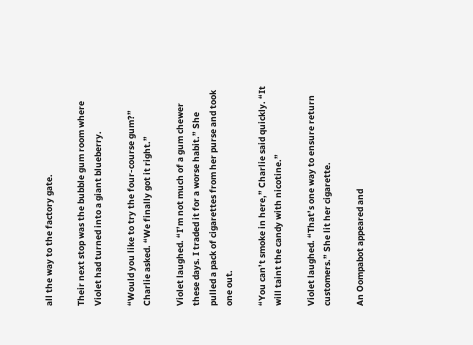all the way to the factory gate.

Their next stop was the bubble gum room where Violet had turned into a giant blueberry.

“Would you like to try the four-course gum?” Charlie asked. “We finally got it right.”

Violet laughed. “I’m not much of a gum chewer these days. I traded it for a worse habit.” She pulled a pack of cigarettes from her purse and took one out.

“You can’t smoke in here,” Charlie said quickly. “It will taint the candy with nicotine.”

Violet laughed. “That’s one way to ensure return customers.” She lit her cigarette.

An Oompabot appeared and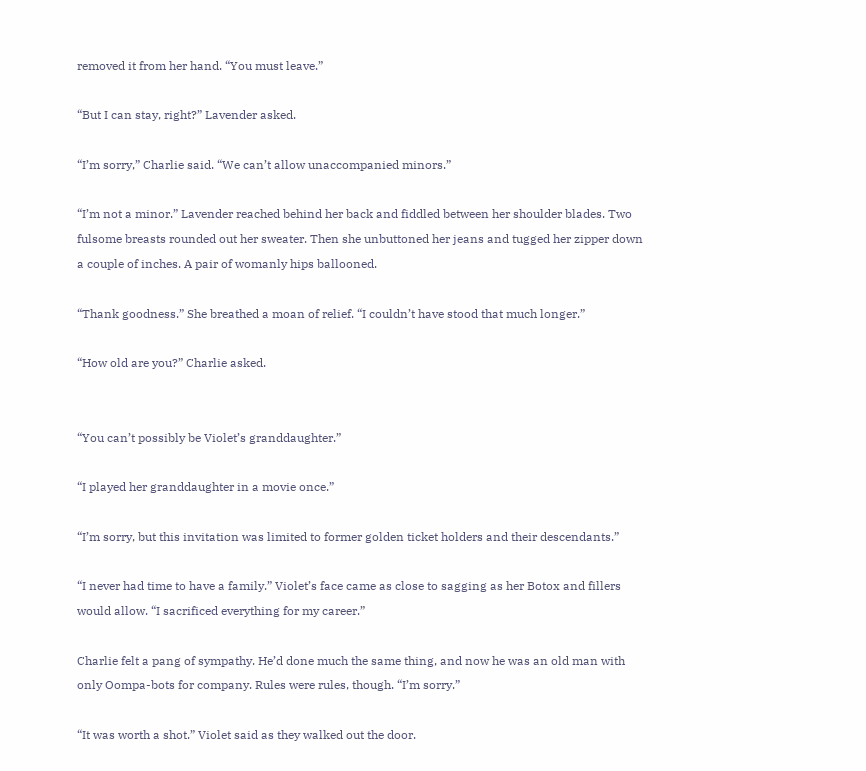removed it from her hand. “You must leave.”

“But I can stay, right?” Lavender asked.

“I’m sorry,” Charlie said. “We can’t allow unaccompanied minors.”

“I’m not a minor.” Lavender reached behind her back and fiddled between her shoulder blades. Two fulsome breasts rounded out her sweater. Then she unbuttoned her jeans and tugged her zipper down a couple of inches. A pair of womanly hips ballooned.

“Thank goodness.” She breathed a moan of relief. “I couldn’t have stood that much longer.”

“How old are you?” Charlie asked.


“You can’t possibly be Violet’s granddaughter.”

“I played her granddaughter in a movie once.”

“I’m sorry, but this invitation was limited to former golden ticket holders and their descendants.”

“I never had time to have a family.” Violet’s face came as close to sagging as her Botox and fillers would allow. “I sacrificed everything for my career.”

Charlie felt a pang of sympathy. He’d done much the same thing, and now he was an old man with only Oompa-bots for company. Rules were rules, though. “I’m sorry.”

“It was worth a shot.” Violet said as they walked out the door.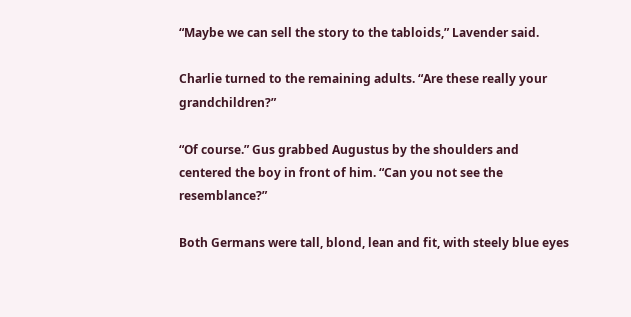“Maybe we can sell the story to the tabloids,” Lavender said.

Charlie turned to the remaining adults. “Are these really your grandchildren?”

“Of course.” Gus grabbed Augustus by the shoulders and centered the boy in front of him. “Can you not see the resemblance?”

Both Germans were tall, blond, lean and fit, with steely blue eyes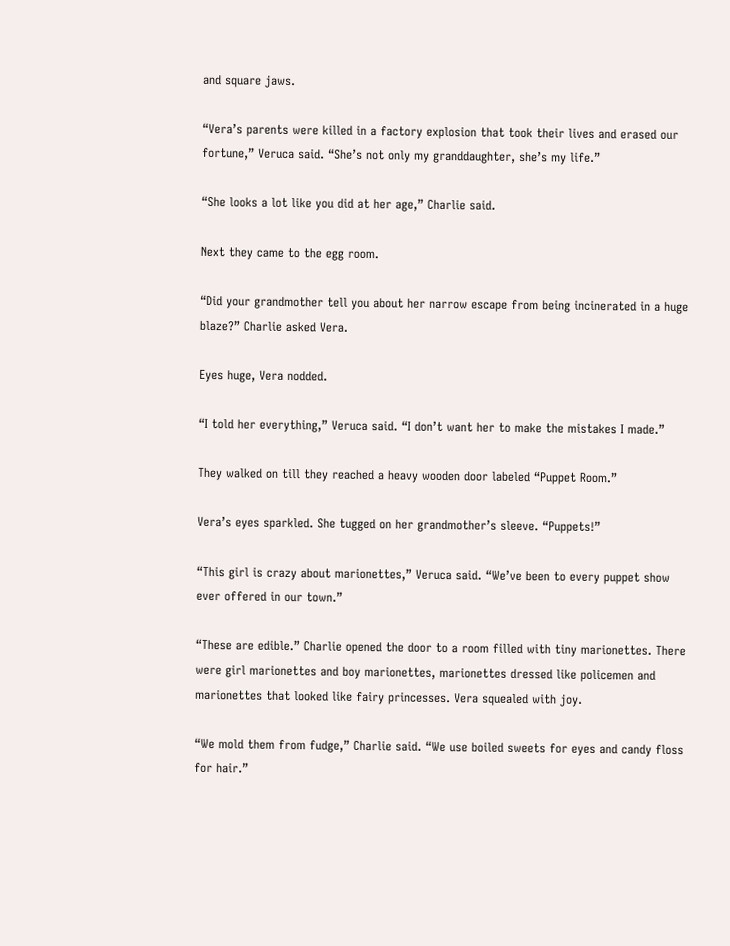and square jaws.

“Vera’s parents were killed in a factory explosion that took their lives and erased our fortune,” Veruca said. “She’s not only my granddaughter, she’s my life.”

“She looks a lot like you did at her age,” Charlie said.

Next they came to the egg room.

“Did your grandmother tell you about her narrow escape from being incinerated in a huge blaze?” Charlie asked Vera.

Eyes huge, Vera nodded.

“I told her everything,” Veruca said. “I don’t want her to make the mistakes I made.”

They walked on till they reached a heavy wooden door labeled “Puppet Room.”

Vera’s eyes sparkled. She tugged on her grandmother’s sleeve. “Puppets!”

“This girl is crazy about marionettes,” Veruca said. “We’ve been to every puppet show ever offered in our town.”

“These are edible.” Charlie opened the door to a room filled with tiny marionettes. There were girl marionettes and boy marionettes, marionettes dressed like policemen and marionettes that looked like fairy princesses. Vera squealed with joy.

“We mold them from fudge,” Charlie said. “We use boiled sweets for eyes and candy floss for hair.”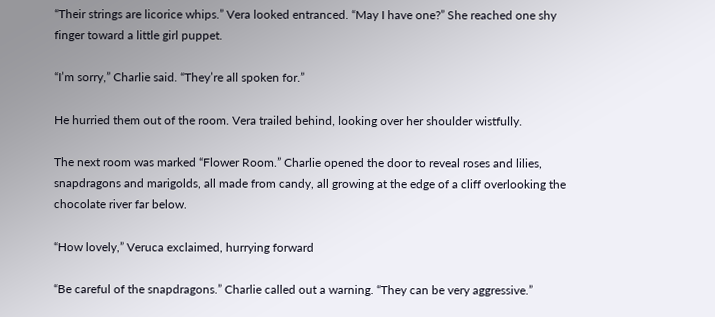“Their strings are licorice whips.” Vera looked entranced. “May I have one?” She reached one shy finger toward a little girl puppet.

“I’m sorry,” Charlie said. “They’re all spoken for.”

He hurried them out of the room. Vera trailed behind, looking over her shoulder wistfully.

The next room was marked “Flower Room.” Charlie opened the door to reveal roses and lilies, snapdragons and marigolds, all made from candy, all growing at the edge of a cliff overlooking the chocolate river far below.

“How lovely,” Veruca exclaimed, hurrying forward

“Be careful of the snapdragons.” Charlie called out a warning. “They can be very aggressive.”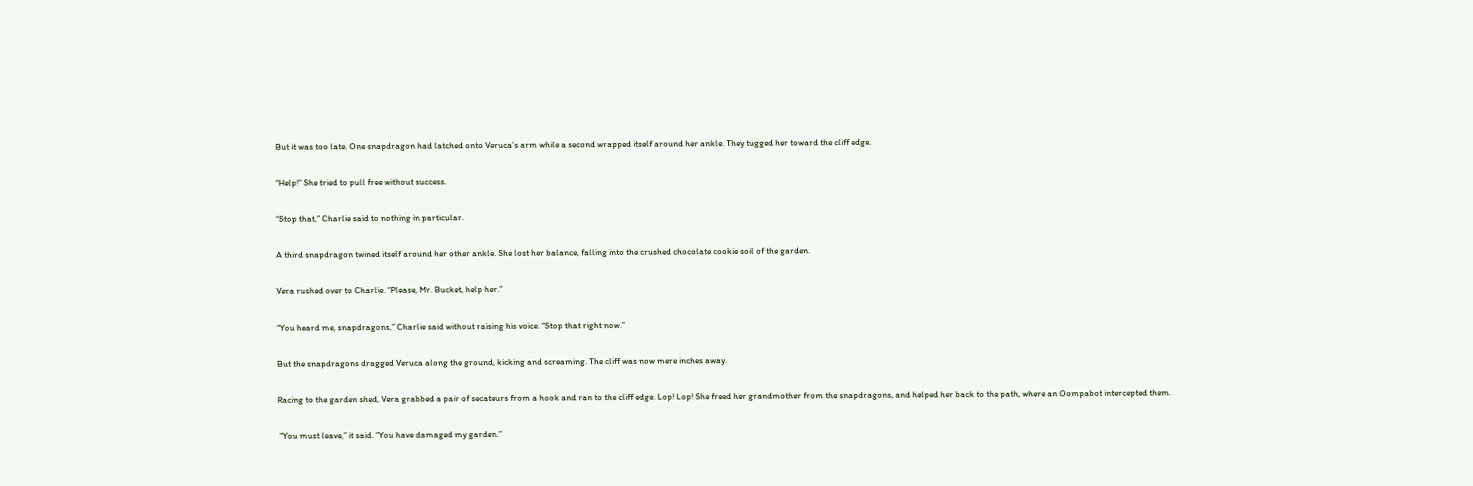But it was too late. One snapdragon had latched onto Veruca’s arm while a second wrapped itself around her ankle. They tugged her toward the cliff edge.

“Help!” She tried to pull free without success.

“Stop that,” Charlie said to nothing in particular.

A third snapdragon twined itself around her other ankle. She lost her balance, falling into the crushed chocolate cookie soil of the garden.

Vera rushed over to Charlie. “Please, Mr. Bucket, help her.”

“You heard me, snapdragons,” Charlie said without raising his voice. “Stop that right now.”

But the snapdragons dragged Veruca along the ground, kicking and screaming. The cliff was now mere inches away.

Racing to the garden shed, Vera grabbed a pair of secateurs from a hook and ran to the cliff edge. Lop! Lop! She freed her grandmother from the snapdragons, and helped her back to the path, where an Oompabot intercepted them.

 “You must leave,” it said. “You have damaged my garden.”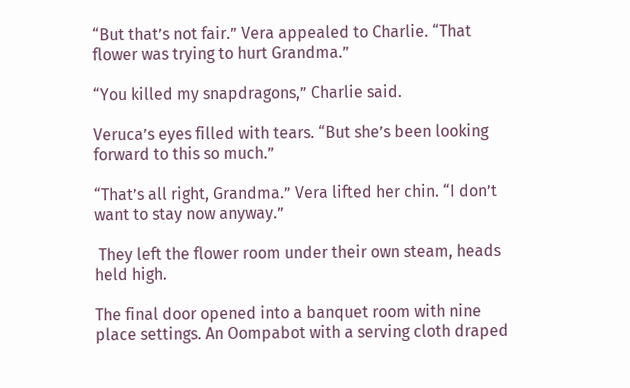“But that’s not fair.” Vera appealed to Charlie. “That flower was trying to hurt Grandma.”

“You killed my snapdragons,” Charlie said.

Veruca’s eyes filled with tears. “But she’s been looking forward to this so much.”

“That’s all right, Grandma.” Vera lifted her chin. “I don’t want to stay now anyway.”

 They left the flower room under their own steam, heads held high.

The final door opened into a banquet room with nine place settings. An Oompabot with a serving cloth draped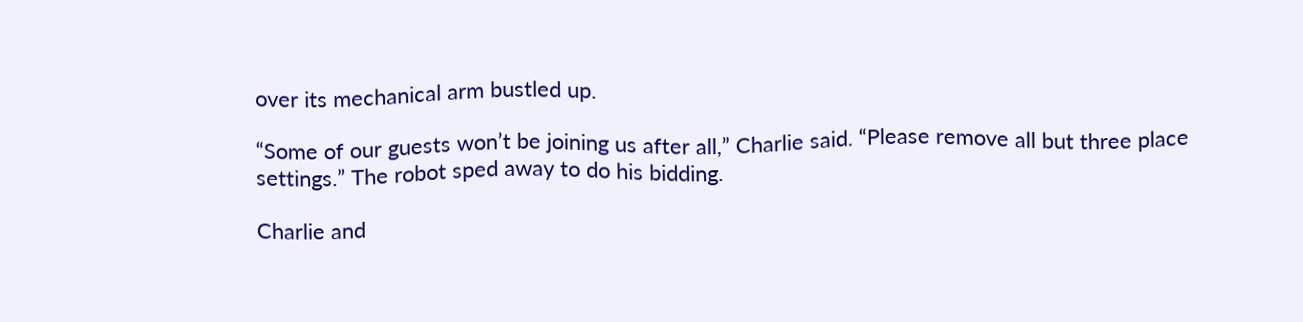over its mechanical arm bustled up.

“Some of our guests won’t be joining us after all,” Charlie said. “Please remove all but three place settings.” The robot sped away to do his bidding.

Charlie and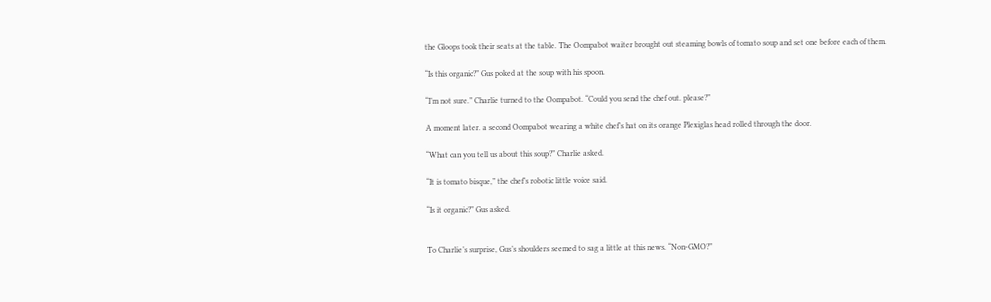the Gloops took their seats at the table. The Oompabot waiter brought out steaming bowls of tomato soup and set one before each of them.

“Is this organic?” Gus poked at the soup with his spoon.

“I’m not sure.” Charlie turned to the Oompabot. “Could you send the chef out. please?”

A moment later. a second Oompabot wearing a white chef’s hat on its orange Plexiglas head rolled through the door.

“What can you tell us about this soup?” Charlie asked.

“It is tomato bisque,” the chef’s robotic little voice said.

“Is it organic?” Gus asked.


To Charlie’s surprise, Gus’s shoulders seemed to sag a little at this news. “Non-GMO?”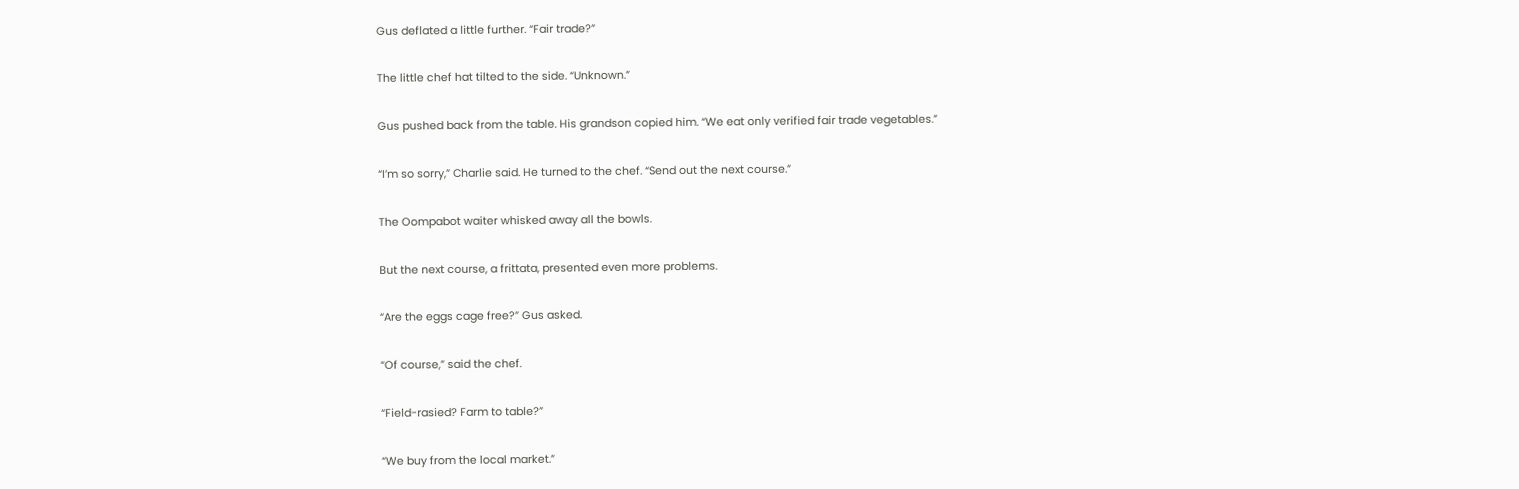Gus deflated a little further. “Fair trade?”

The little chef hat tilted to the side. “Unknown.”

Gus pushed back from the table. His grandson copied him. “We eat only verified fair trade vegetables.”

“I’m so sorry,” Charlie said. He turned to the chef. “Send out the next course.”

The Oompabot waiter whisked away all the bowls.

But the next course, a frittata, presented even more problems.

“Are the eggs cage free?” Gus asked.

“Of course,” said the chef.

“Field-rasied? Farm to table?”

“We buy from the local market.”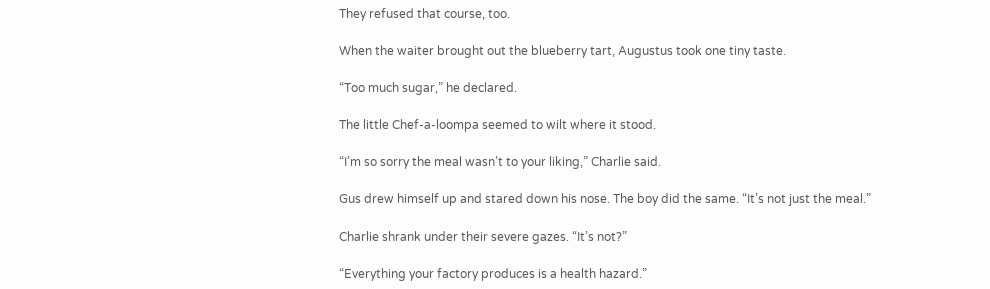They refused that course, too.

When the waiter brought out the blueberry tart, Augustus took one tiny taste.

“Too much sugar,” he declared.

The little Chef-a-loompa seemed to wilt where it stood.

“I’m so sorry the meal wasn’t to your liking,” Charlie said.

Gus drew himself up and stared down his nose. The boy did the same. “It’s not just the meal.”

Charlie shrank under their severe gazes. “It’s not?”

“Everything your factory produces is a health hazard.”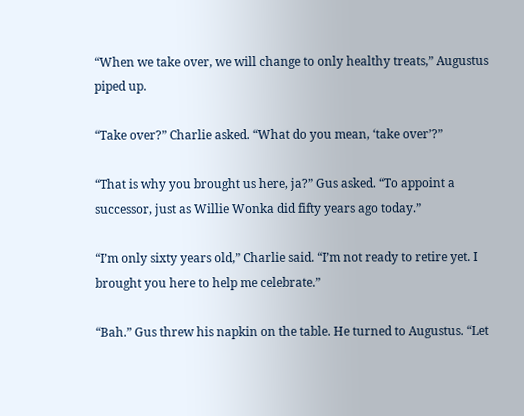“When we take over, we will change to only healthy treats,” Augustus piped up.

“Take over?” Charlie asked. “What do you mean, ‘take over’?”

“That is why you brought us here, ja?” Gus asked. “To appoint a successor, just as Willie Wonka did fifty years ago today.”

“I’m only sixty years old,” Charlie said. “I’m not ready to retire yet. I brought you here to help me celebrate.”

“Bah.” Gus threw his napkin on the table. He turned to Augustus. “Let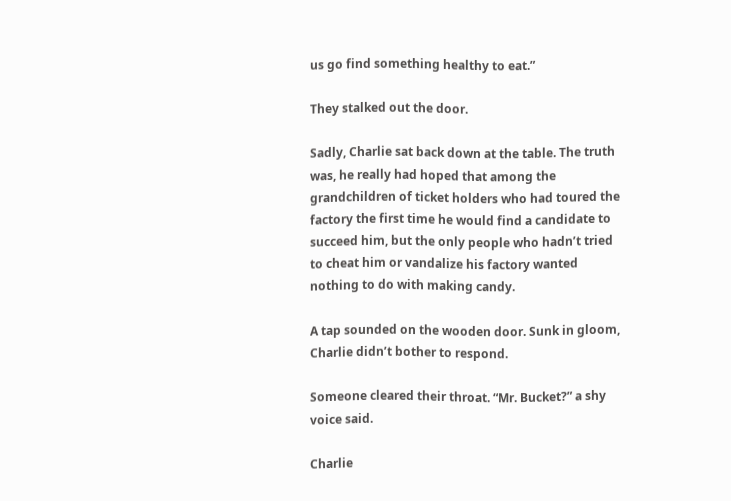us go find something healthy to eat.”

They stalked out the door.

Sadly, Charlie sat back down at the table. The truth was, he really had hoped that among the grandchildren of ticket holders who had toured the factory the first time he would find a candidate to succeed him, but the only people who hadn’t tried to cheat him or vandalize his factory wanted nothing to do with making candy.

A tap sounded on the wooden door. Sunk in gloom, Charlie didn’t bother to respond.

Someone cleared their throat. “Mr. Bucket?” a shy voice said.

Charlie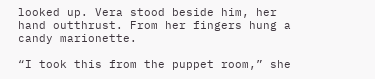looked up. Vera stood beside him, her hand outthrust. From her fingers hung a candy marionette.

“I took this from the puppet room,” she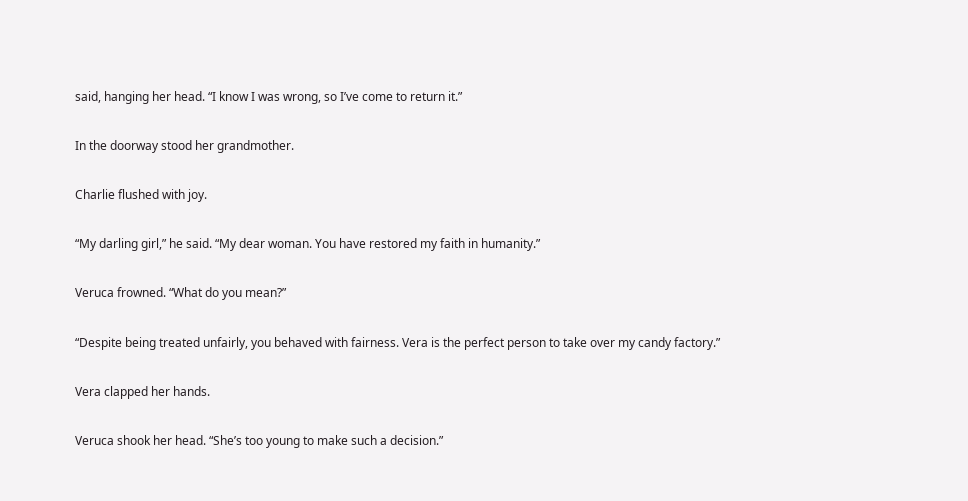said, hanging her head. “I know I was wrong, so I’ve come to return it.”

In the doorway stood her grandmother.

Charlie flushed with joy.

“My darling girl,” he said. “My dear woman. You have restored my faith in humanity.”

Veruca frowned. “What do you mean?”

“Despite being treated unfairly, you behaved with fairness. Vera is the perfect person to take over my candy factory.”

Vera clapped her hands.

Veruca shook her head. “She’s too young to make such a decision.”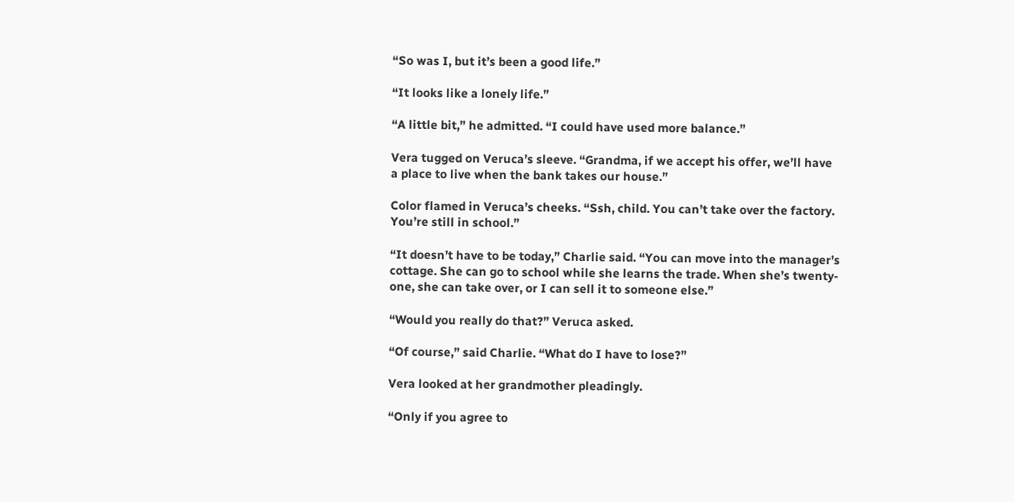“So was I, but it’s been a good life.”

“It looks like a lonely life.”

“A little bit,” he admitted. “I could have used more balance.”

Vera tugged on Veruca’s sleeve. “Grandma, if we accept his offer, we’ll have a place to live when the bank takes our house.”

Color flamed in Veruca’s cheeks. “Ssh, child. You can’t take over the factory. You’re still in school.”

“It doesn’t have to be today,” Charlie said. “You can move into the manager’s cottage. She can go to school while she learns the trade. When she’s twenty-one, she can take over, or I can sell it to someone else.”

“Would you really do that?” Veruca asked.

“Of course,” said Charlie. “What do I have to lose?”

Vera looked at her grandmother pleadingly.

“Only if you agree to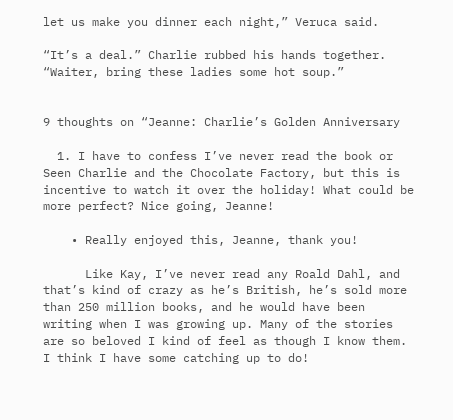let us make you dinner each night,” Veruca said.

“It’s a deal.” Charlie rubbed his hands together. “Waiter, bring these ladies some hot soup.”


9 thoughts on “Jeanne: Charlie’s Golden Anniversary

  1. I have to confess I’ve never read the book or Seen Charlie and the Chocolate Factory, but this is incentive to watch it over the holiday! What could be more perfect? Nice going, Jeanne!

    • Really enjoyed this, Jeanne, thank you!

      Like Kay, I’ve never read any Roald Dahl, and that’s kind of crazy as he’s British, he’s sold more than 250 million books, and he would have been writing when I was growing up. Many of the stories are so beloved I kind of feel as though I know them. I think I have some catching up to do!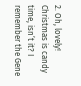2. Oh, lovely! Christmas is candy time, isn’t it? I remember the Gene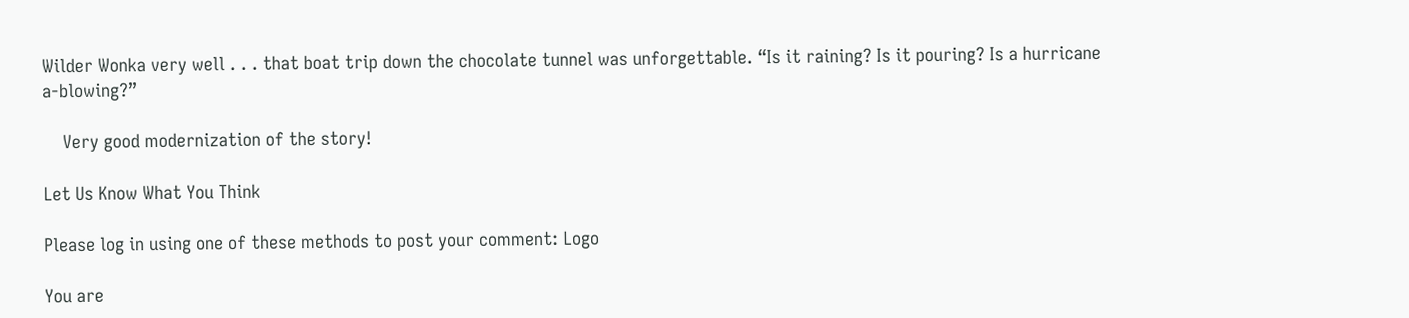Wilder Wonka very well . . . that boat trip down the chocolate tunnel was unforgettable. “Is it raining? Is it pouring? Is a hurricane a-blowing?”

    Very good modernization of the story!

Let Us Know What You Think

Please log in using one of these methods to post your comment: Logo

You are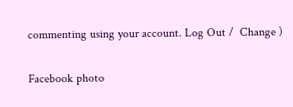commenting using your account. Log Out /  Change )

Facebook photo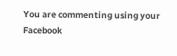You are commenting using your Facebook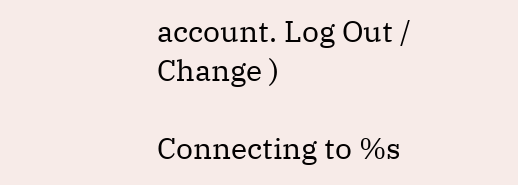account. Log Out /  Change )

Connecting to %s